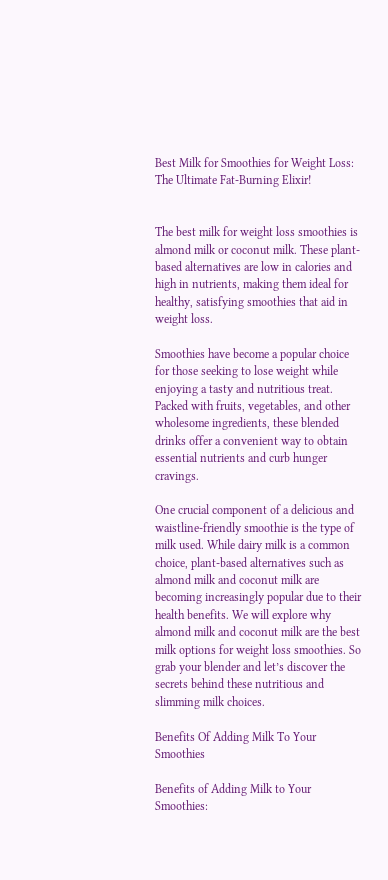Best Milk for Smoothies for Weight Loss: The Ultimate Fat-Burning Elixir!


The best milk for weight loss smoothies is almond milk or coconut milk. These plant-based alternatives are low in calories and high in nutrients, making them ideal for healthy, satisfying smoothies that aid in weight loss.

Smoothies have become a popular choice for those seeking to lose weight while enjoying a tasty and nutritious treat. Packed with fruits, vegetables, and other wholesome ingredients, these blended drinks offer a convenient way to obtain essential nutrients and curb hunger cravings.

One crucial component of a delicious and waistline-friendly smoothie is the type of milk used. While dairy milk is a common choice, plant-based alternatives such as almond milk and coconut milk are becoming increasingly popular due to their health benefits. We will explore why almond milk and coconut milk are the best milk options for weight loss smoothies. So grab your blender and let’s discover the secrets behind these nutritious and slimming milk choices.

Benefits Of Adding Milk To Your Smoothies

Benefits of Adding Milk to Your Smoothies: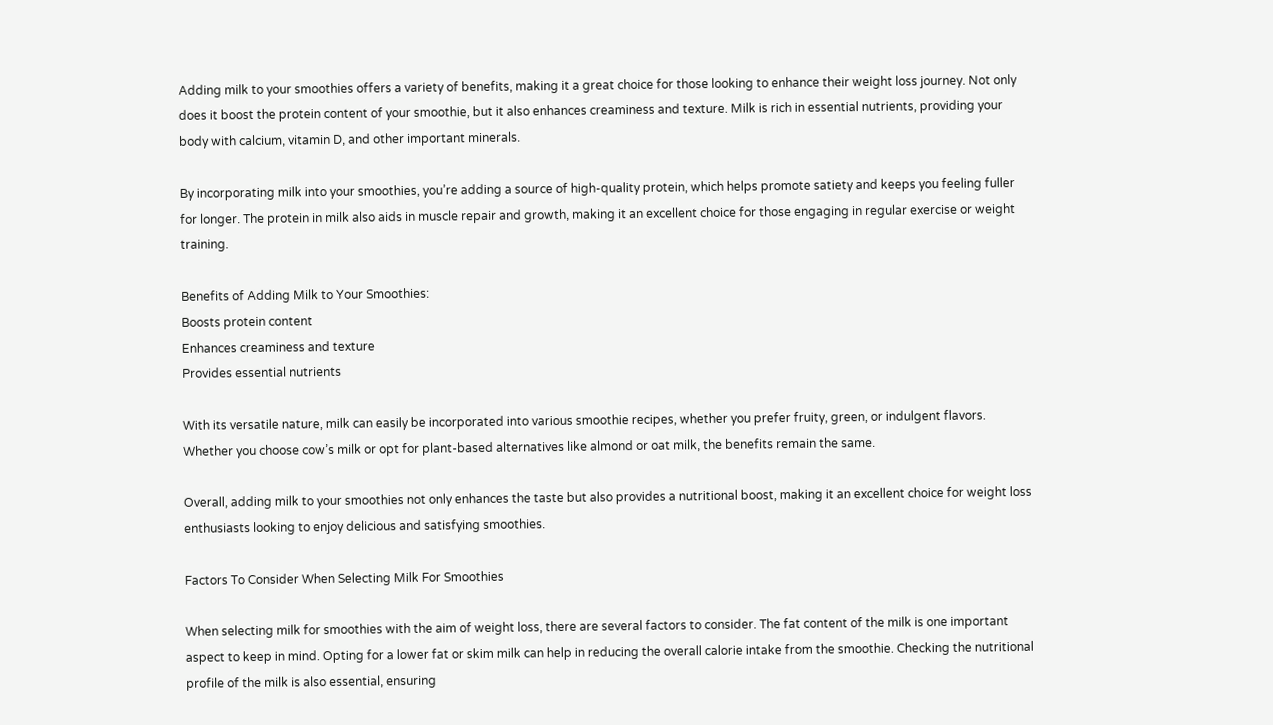Adding milk to your smoothies offers a variety of benefits, making it a great choice for those looking to enhance their weight loss journey. Not only does it boost the protein content of your smoothie, but it also enhances creaminess and texture. Milk is rich in essential nutrients, providing your body with calcium, vitamin D, and other important minerals.

By incorporating milk into your smoothies, you’re adding a source of high-quality protein, which helps promote satiety and keeps you feeling fuller for longer. The protein in milk also aids in muscle repair and growth, making it an excellent choice for those engaging in regular exercise or weight training.

Benefits of Adding Milk to Your Smoothies:
Boosts protein content
Enhances creaminess and texture
Provides essential nutrients

With its versatile nature, milk can easily be incorporated into various smoothie recipes, whether you prefer fruity, green, or indulgent flavors. Whether you choose cow’s milk or opt for plant-based alternatives like almond or oat milk, the benefits remain the same.

Overall, adding milk to your smoothies not only enhances the taste but also provides a nutritional boost, making it an excellent choice for weight loss enthusiasts looking to enjoy delicious and satisfying smoothies.

Factors To Consider When Selecting Milk For Smoothies

When selecting milk for smoothies with the aim of weight loss, there are several factors to consider. The fat content of the milk is one important aspect to keep in mind. Opting for a lower fat or skim milk can help in reducing the overall calorie intake from the smoothie. Checking the nutritional profile of the milk is also essential, ensuring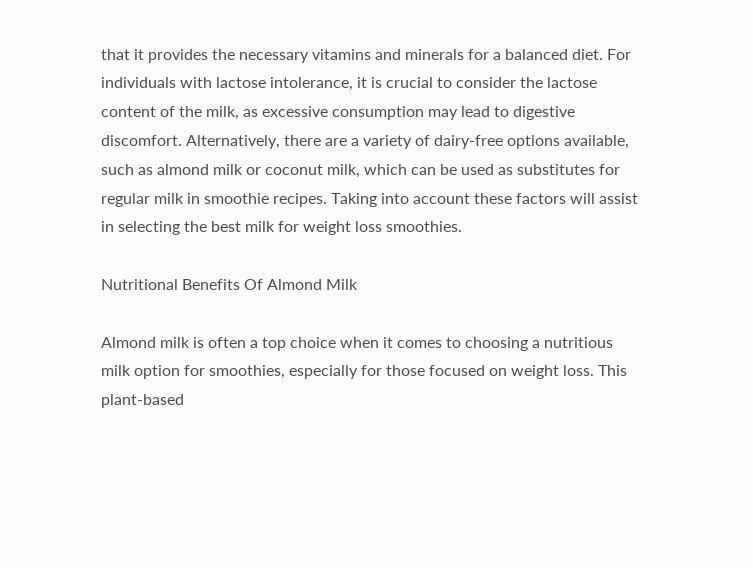that it provides the necessary vitamins and minerals for a balanced diet. For individuals with lactose intolerance, it is crucial to consider the lactose content of the milk, as excessive consumption may lead to digestive discomfort. Alternatively, there are a variety of dairy-free options available, such as almond milk or coconut milk, which can be used as substitutes for regular milk in smoothie recipes. Taking into account these factors will assist in selecting the best milk for weight loss smoothies.

Nutritional Benefits Of Almond Milk

Almond milk is often a top choice when it comes to choosing a nutritious milk option for smoothies, especially for those focused on weight loss. This plant-based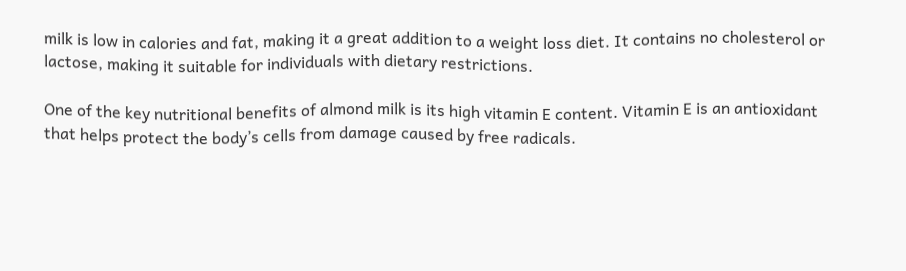milk is low in calories and fat, making it a great addition to a weight loss diet. It contains no cholesterol or lactose, making it suitable for individuals with dietary restrictions.

One of the key nutritional benefits of almond milk is its high vitamin E content. Vitamin E is an antioxidant that helps protect the body’s cells from damage caused by free radicals.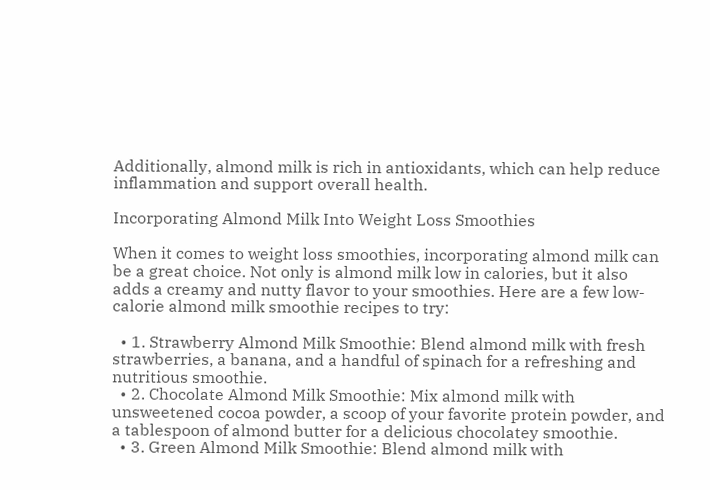Additionally, almond milk is rich in antioxidants, which can help reduce inflammation and support overall health.

Incorporating Almond Milk Into Weight Loss Smoothies

When it comes to weight loss smoothies, incorporating almond milk can be a great choice. Not only is almond milk low in calories, but it also adds a creamy and nutty flavor to your smoothies. Here are a few low-calorie almond milk smoothie recipes to try:

  • 1. Strawberry Almond Milk Smoothie: Blend almond milk with fresh strawberries, a banana, and a handful of spinach for a refreshing and nutritious smoothie.
  • 2. Chocolate Almond Milk Smoothie: Mix almond milk with unsweetened cocoa powder, a scoop of your favorite protein powder, and a tablespoon of almond butter for a delicious chocolatey smoothie.
  • 3. Green Almond Milk Smoothie: Blend almond milk with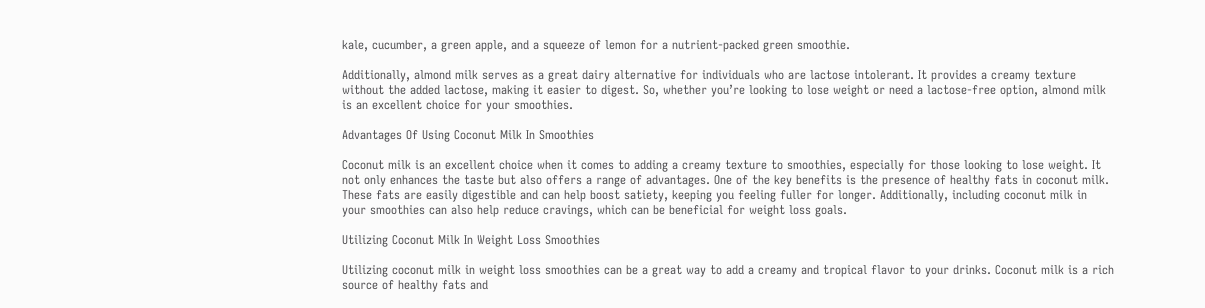kale, cucumber, a green apple, and a squeeze of lemon for a nutrient-packed green smoothie.

Additionally, almond milk serves as a great dairy alternative for individuals who are lactose intolerant. It provides a creamy texture without the added lactose, making it easier to digest. So, whether you’re looking to lose weight or need a lactose-free option, almond milk is an excellent choice for your smoothies.

Advantages Of Using Coconut Milk In Smoothies

Coconut milk is an excellent choice when it comes to adding a creamy texture to smoothies, especially for those looking to lose weight. It not only enhances the taste but also offers a range of advantages. One of the key benefits is the presence of healthy fats in coconut milk. These fats are easily digestible and can help boost satiety, keeping you feeling fuller for longer. Additionally, including coconut milk in your smoothies can also help reduce cravings, which can be beneficial for weight loss goals.

Utilizing Coconut Milk In Weight Loss Smoothies

Utilizing coconut milk in weight loss smoothies can be a great way to add a creamy and tropical flavor to your drinks. Coconut milk is a rich source of healthy fats and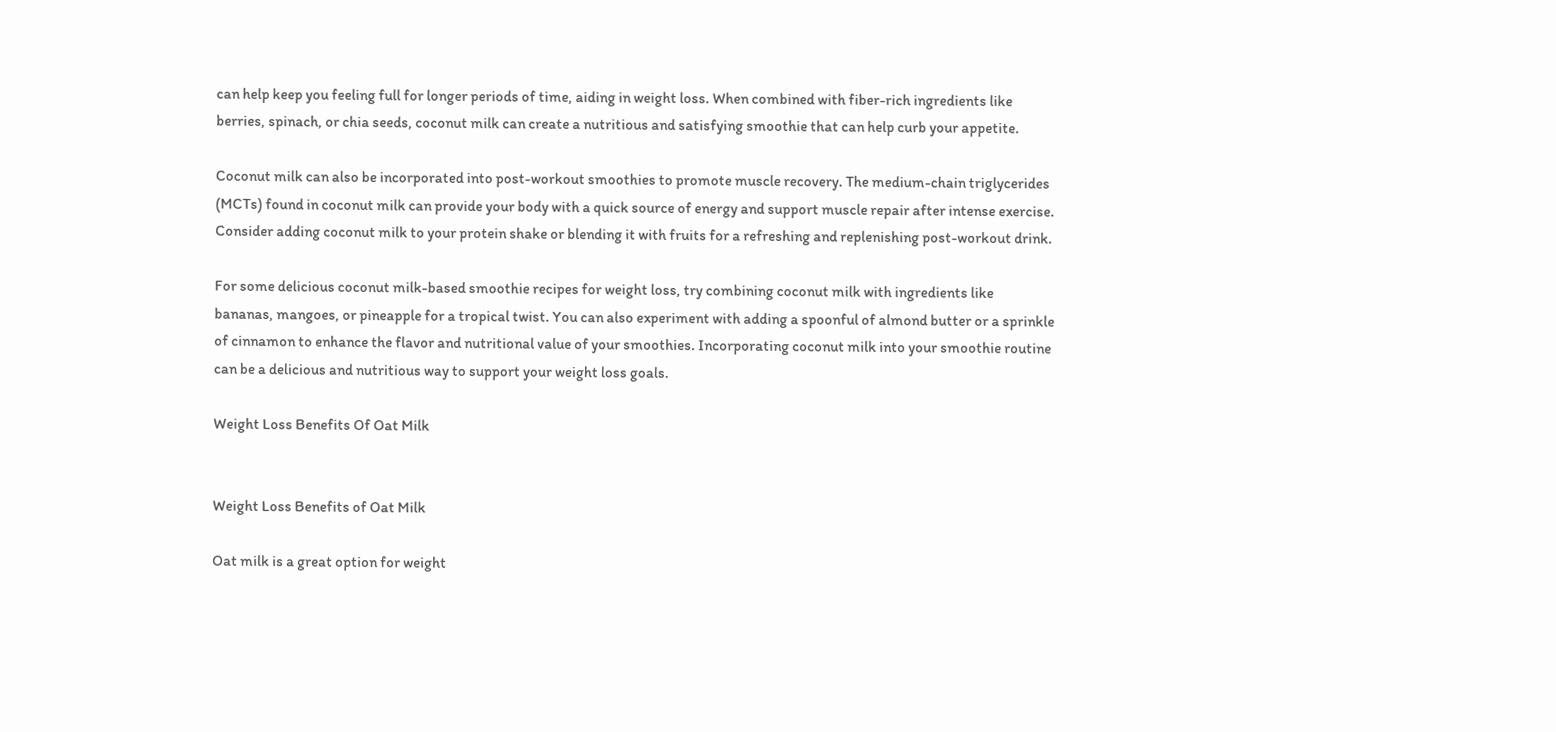can help keep you feeling full for longer periods of time, aiding in weight loss. When combined with fiber-rich ingredients like berries, spinach, or chia seeds, coconut milk can create a nutritious and satisfying smoothie that can help curb your appetite.

Coconut milk can also be incorporated into post-workout smoothies to promote muscle recovery. The medium-chain triglycerides (MCTs) found in coconut milk can provide your body with a quick source of energy and support muscle repair after intense exercise. Consider adding coconut milk to your protein shake or blending it with fruits for a refreshing and replenishing post-workout drink.

For some delicious coconut milk-based smoothie recipes for weight loss, try combining coconut milk with ingredients like bananas, mangoes, or pineapple for a tropical twist. You can also experiment with adding a spoonful of almond butter or a sprinkle of cinnamon to enhance the flavor and nutritional value of your smoothies. Incorporating coconut milk into your smoothie routine can be a delicious and nutritious way to support your weight loss goals.

Weight Loss Benefits Of Oat Milk


Weight Loss Benefits of Oat Milk

Oat milk is a great option for weight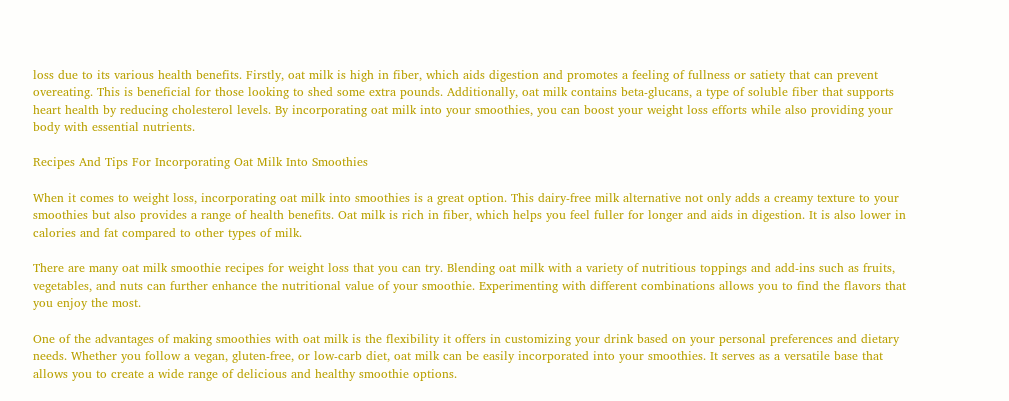loss due to its various health benefits. Firstly, oat milk is high in fiber, which aids digestion and promotes a feeling of fullness or satiety that can prevent overeating. This is beneficial for those looking to shed some extra pounds. Additionally, oat milk contains beta-glucans, a type of soluble fiber that supports heart health by reducing cholesterol levels. By incorporating oat milk into your smoothies, you can boost your weight loss efforts while also providing your body with essential nutrients.

Recipes And Tips For Incorporating Oat Milk Into Smoothies

When it comes to weight loss, incorporating oat milk into smoothies is a great option. This dairy-free milk alternative not only adds a creamy texture to your smoothies but also provides a range of health benefits. Oat milk is rich in fiber, which helps you feel fuller for longer and aids in digestion. It is also lower in calories and fat compared to other types of milk.

There are many oat milk smoothie recipes for weight loss that you can try. Blending oat milk with a variety of nutritious toppings and add-ins such as fruits, vegetables, and nuts can further enhance the nutritional value of your smoothie. Experimenting with different combinations allows you to find the flavors that you enjoy the most.

One of the advantages of making smoothies with oat milk is the flexibility it offers in customizing your drink based on your personal preferences and dietary needs. Whether you follow a vegan, gluten-free, or low-carb diet, oat milk can be easily incorporated into your smoothies. It serves as a versatile base that allows you to create a wide range of delicious and healthy smoothie options.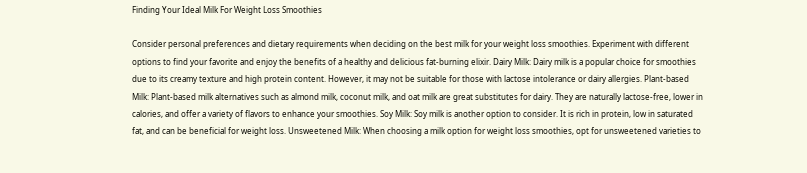Finding Your Ideal Milk For Weight Loss Smoothies

Consider personal preferences and dietary requirements when deciding on the best milk for your weight loss smoothies. Experiment with different options to find your favorite and enjoy the benefits of a healthy and delicious fat-burning elixir. Dairy Milk: Dairy milk is a popular choice for smoothies due to its creamy texture and high protein content. However, it may not be suitable for those with lactose intolerance or dairy allergies. Plant-based Milk: Plant-based milk alternatives such as almond milk, coconut milk, and oat milk are great substitutes for dairy. They are naturally lactose-free, lower in calories, and offer a variety of flavors to enhance your smoothies. Soy Milk: Soy milk is another option to consider. It is rich in protein, low in saturated fat, and can be beneficial for weight loss. Unsweetened Milk: When choosing a milk option for weight loss smoothies, opt for unsweetened varieties to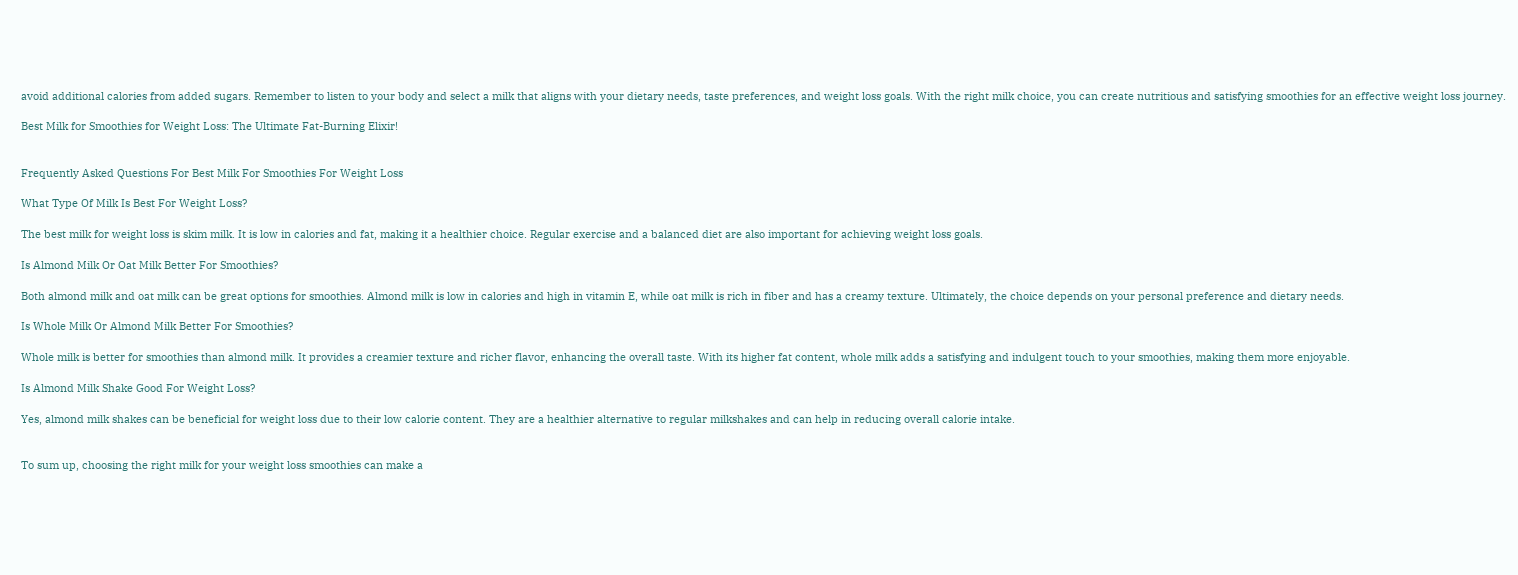avoid additional calories from added sugars. Remember to listen to your body and select a milk that aligns with your dietary needs, taste preferences, and weight loss goals. With the right milk choice, you can create nutritious and satisfying smoothies for an effective weight loss journey.

Best Milk for Smoothies for Weight Loss: The Ultimate Fat-Burning Elixir!


Frequently Asked Questions For Best Milk For Smoothies For Weight Loss

What Type Of Milk Is Best For Weight Loss?

The best milk for weight loss is skim milk. It is low in calories and fat, making it a healthier choice. Regular exercise and a balanced diet are also important for achieving weight loss goals.

Is Almond Milk Or Oat Milk Better For Smoothies?

Both almond milk and oat milk can be great options for smoothies. Almond milk is low in calories and high in vitamin E, while oat milk is rich in fiber and has a creamy texture. Ultimately, the choice depends on your personal preference and dietary needs.

Is Whole Milk Or Almond Milk Better For Smoothies?

Whole milk is better for smoothies than almond milk. It provides a creamier texture and richer flavor, enhancing the overall taste. With its higher fat content, whole milk adds a satisfying and indulgent touch to your smoothies, making them more enjoyable.

Is Almond Milk Shake Good For Weight Loss?

Yes, almond milk shakes can be beneficial for weight loss due to their low calorie content. They are a healthier alternative to regular milkshakes and can help in reducing overall calorie intake.


To sum up, choosing the right milk for your weight loss smoothies can make a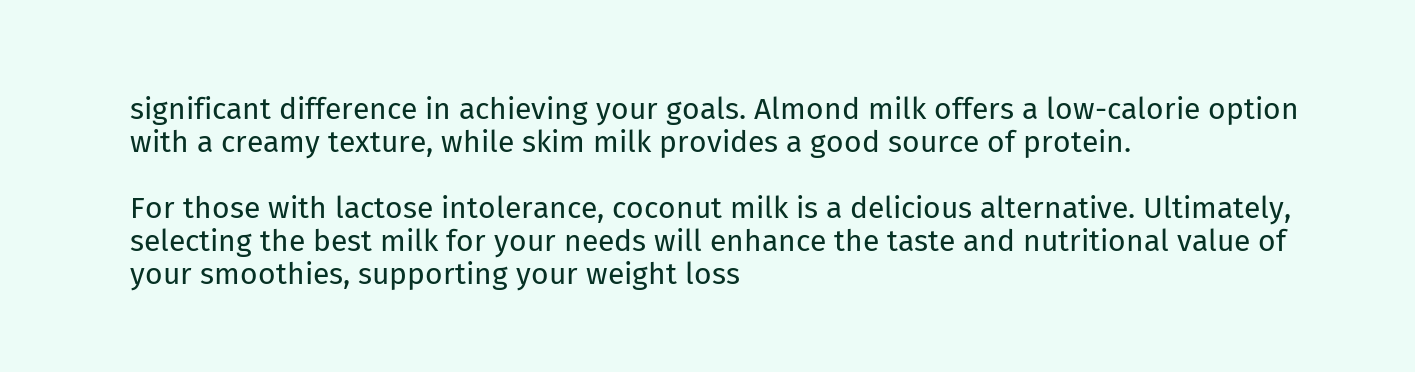significant difference in achieving your goals. Almond milk offers a low-calorie option with a creamy texture, while skim milk provides a good source of protein.

For those with lactose intolerance, coconut milk is a delicious alternative. Ultimately, selecting the best milk for your needs will enhance the taste and nutritional value of your smoothies, supporting your weight loss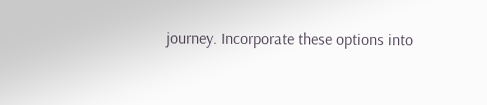journey. Incorporate these options into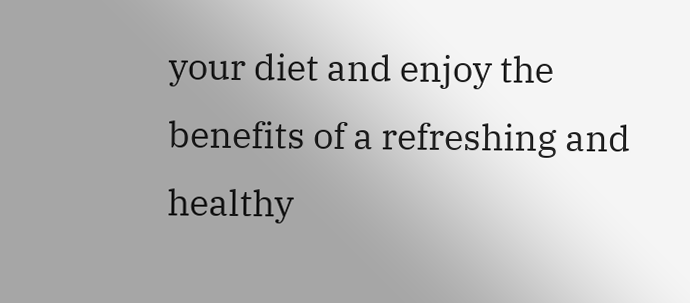your diet and enjoy the benefits of a refreshing and healthy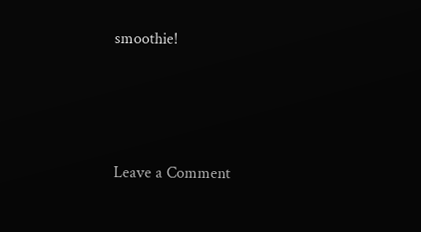smoothie!





Leave a Comment